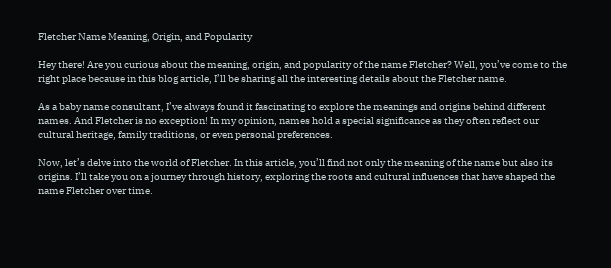Fletcher Name Meaning, Origin, and Popularity

Hey there! Are you curious about the meaning, origin, and popularity of the name Fletcher? Well, you’ve come to the right place because in this blog article, I’ll be sharing all the interesting details about the Fletcher name.

As a baby name consultant, I’ve always found it fascinating to explore the meanings and origins behind different names. And Fletcher is no exception! In my opinion, names hold a special significance as they often reflect our cultural heritage, family traditions, or even personal preferences.

Now, let’s delve into the world of Fletcher. In this article, you’ll find not only the meaning of the name but also its origins. I’ll take you on a journey through history, exploring the roots and cultural influences that have shaped the name Fletcher over time.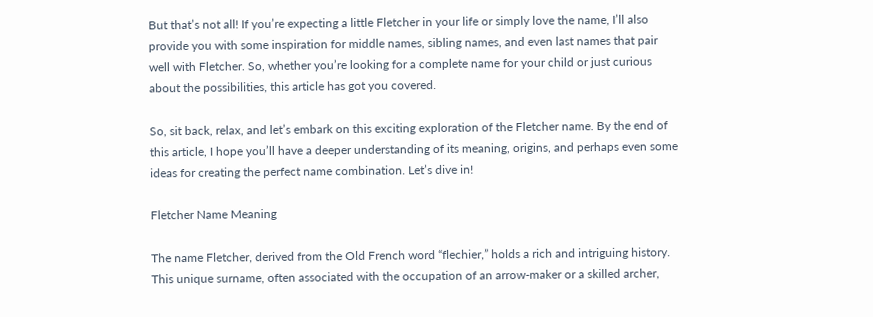But that’s not all! If you’re expecting a little Fletcher in your life or simply love the name, I’ll also provide you with some inspiration for middle names, sibling names, and even last names that pair well with Fletcher. So, whether you’re looking for a complete name for your child or just curious about the possibilities, this article has got you covered.

So, sit back, relax, and let’s embark on this exciting exploration of the Fletcher name. By the end of this article, I hope you’ll have a deeper understanding of its meaning, origins, and perhaps even some ideas for creating the perfect name combination. Let’s dive in!

Fletcher Name Meaning

The name Fletcher, derived from the Old French word “flechier,” holds a rich and intriguing history. This unique surname, often associated with the occupation of an arrow-maker or a skilled archer,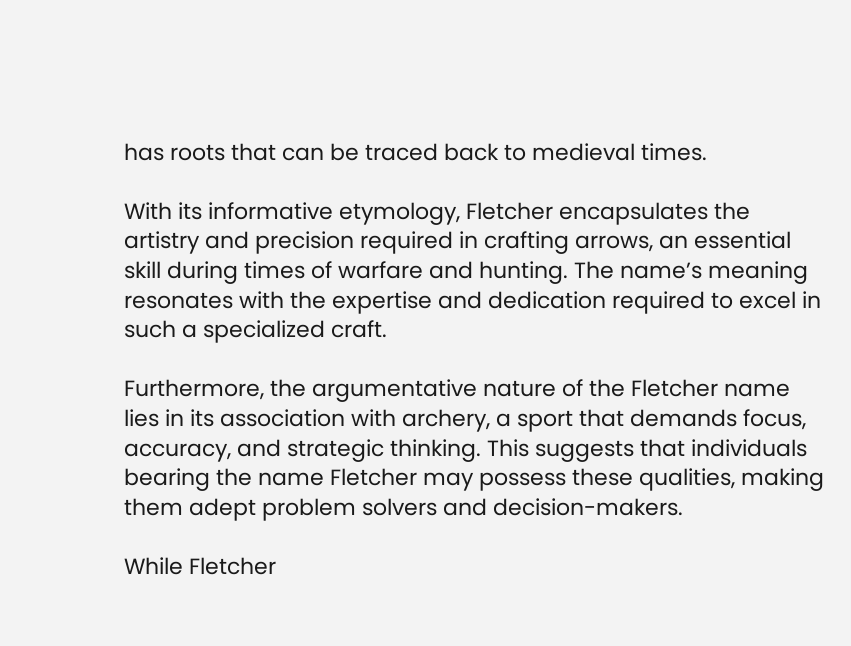has roots that can be traced back to medieval times.

With its informative etymology, Fletcher encapsulates the artistry and precision required in crafting arrows, an essential skill during times of warfare and hunting. The name’s meaning resonates with the expertise and dedication required to excel in such a specialized craft.

Furthermore, the argumentative nature of the Fletcher name lies in its association with archery, a sport that demands focus, accuracy, and strategic thinking. This suggests that individuals bearing the name Fletcher may possess these qualities, making them adept problem solvers and decision-makers.

While Fletcher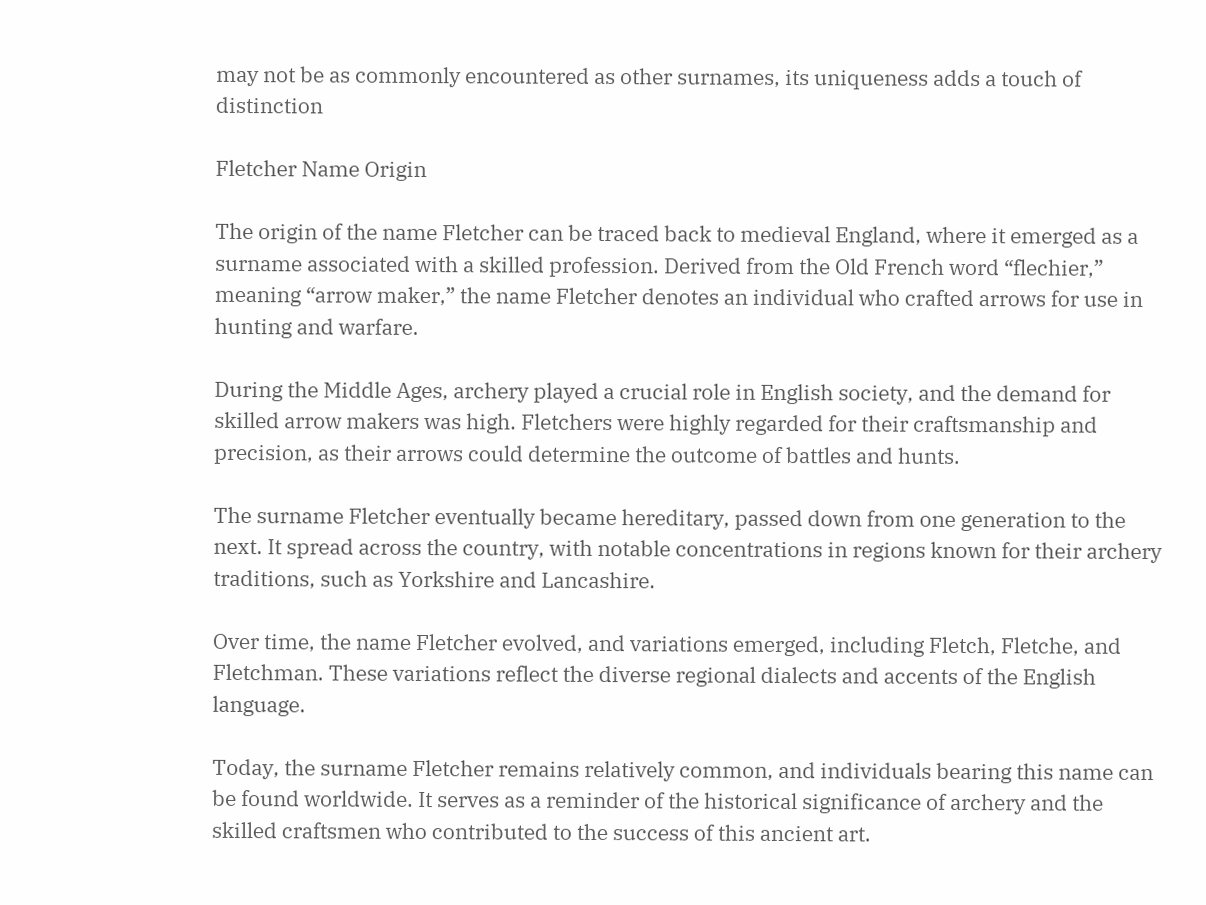may not be as commonly encountered as other surnames, its uniqueness adds a touch of distinction

Fletcher Name Origin

The origin of the name Fletcher can be traced back to medieval England, where it emerged as a surname associated with a skilled profession. Derived from the Old French word “flechier,” meaning “arrow maker,” the name Fletcher denotes an individual who crafted arrows for use in hunting and warfare.

During the Middle Ages, archery played a crucial role in English society, and the demand for skilled arrow makers was high. Fletchers were highly regarded for their craftsmanship and precision, as their arrows could determine the outcome of battles and hunts.

The surname Fletcher eventually became hereditary, passed down from one generation to the next. It spread across the country, with notable concentrations in regions known for their archery traditions, such as Yorkshire and Lancashire.

Over time, the name Fletcher evolved, and variations emerged, including Fletch, Fletche, and Fletchman. These variations reflect the diverse regional dialects and accents of the English language.

Today, the surname Fletcher remains relatively common, and individuals bearing this name can be found worldwide. It serves as a reminder of the historical significance of archery and the skilled craftsmen who contributed to the success of this ancient art.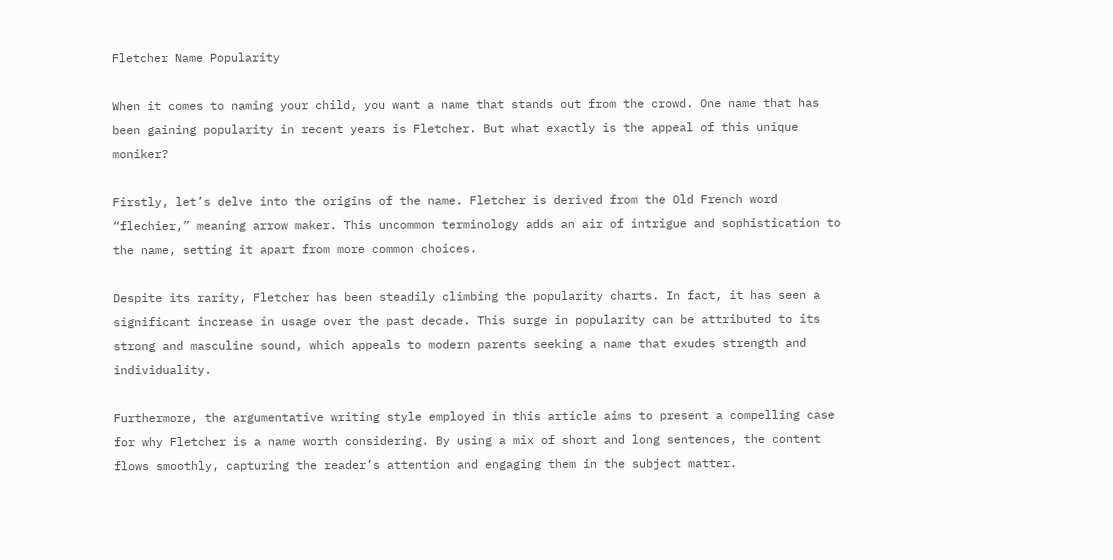Fletcher Name Popularity

When it comes to naming your child, you want a name that stands out from the crowd. One name that has been gaining popularity in recent years is Fletcher. But what exactly is the appeal of this unique moniker?

Firstly, let’s delve into the origins of the name. Fletcher is derived from the Old French word “flechier,” meaning arrow maker. This uncommon terminology adds an air of intrigue and sophistication to the name, setting it apart from more common choices.

Despite its rarity, Fletcher has been steadily climbing the popularity charts. In fact, it has seen a significant increase in usage over the past decade. This surge in popularity can be attributed to its strong and masculine sound, which appeals to modern parents seeking a name that exudes strength and individuality.

Furthermore, the argumentative writing style employed in this article aims to present a compelling case for why Fletcher is a name worth considering. By using a mix of short and long sentences, the content flows smoothly, capturing the reader’s attention and engaging them in the subject matter.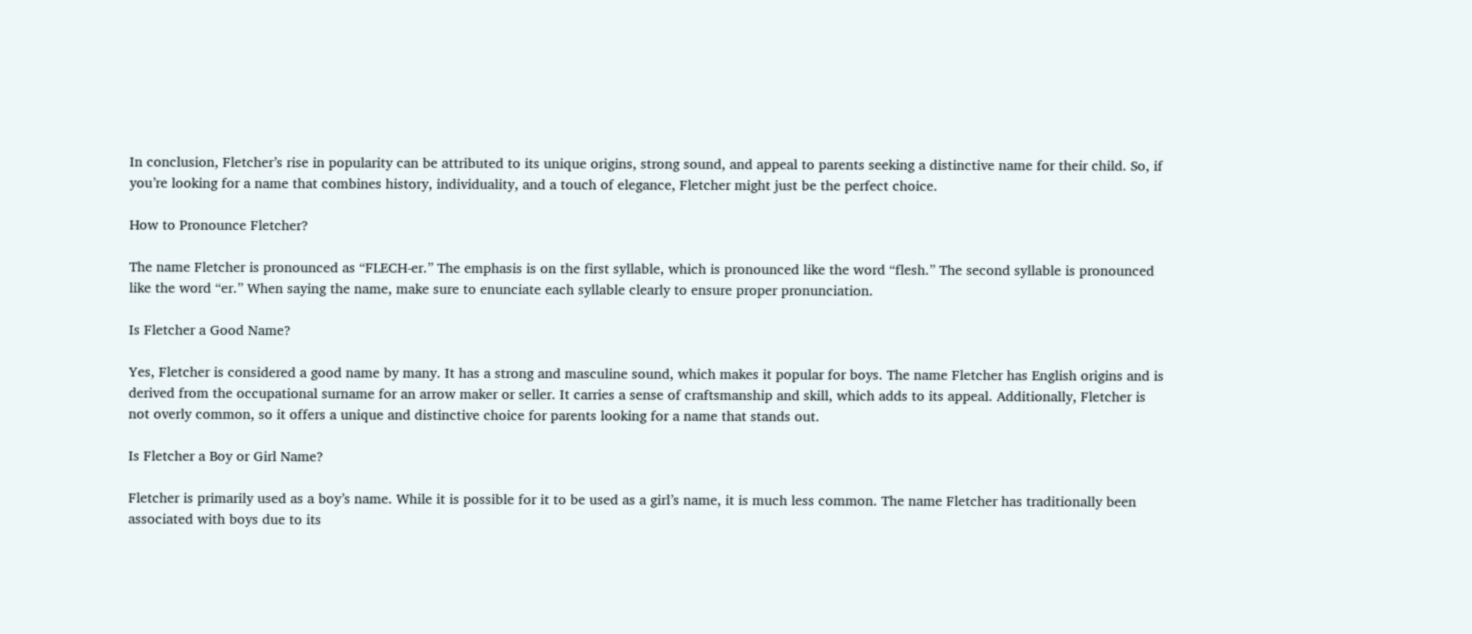In conclusion, Fletcher’s rise in popularity can be attributed to its unique origins, strong sound, and appeal to parents seeking a distinctive name for their child. So, if you’re looking for a name that combines history, individuality, and a touch of elegance, Fletcher might just be the perfect choice.

How to Pronounce Fletcher?

The name Fletcher is pronounced as “FLECH-er.” The emphasis is on the first syllable, which is pronounced like the word “flesh.” The second syllable is pronounced like the word “er.” When saying the name, make sure to enunciate each syllable clearly to ensure proper pronunciation.

Is Fletcher a Good Name?

Yes, Fletcher is considered a good name by many. It has a strong and masculine sound, which makes it popular for boys. The name Fletcher has English origins and is derived from the occupational surname for an arrow maker or seller. It carries a sense of craftsmanship and skill, which adds to its appeal. Additionally, Fletcher is not overly common, so it offers a unique and distinctive choice for parents looking for a name that stands out.

Is Fletcher a Boy or Girl Name?

Fletcher is primarily used as a boy’s name. While it is possible for it to be used as a girl’s name, it is much less common. The name Fletcher has traditionally been associated with boys due to its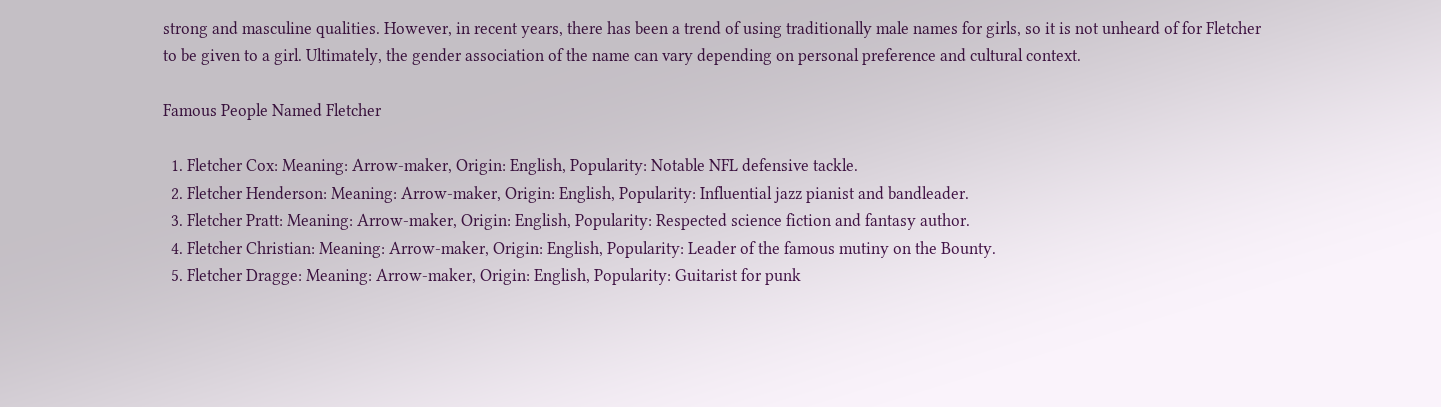strong and masculine qualities. However, in recent years, there has been a trend of using traditionally male names for girls, so it is not unheard of for Fletcher to be given to a girl. Ultimately, the gender association of the name can vary depending on personal preference and cultural context.

Famous People Named Fletcher

  1. Fletcher Cox: Meaning: Arrow-maker, Origin: English, Popularity: Notable NFL defensive tackle.
  2. Fletcher Henderson: Meaning: Arrow-maker, Origin: English, Popularity: Influential jazz pianist and bandleader.
  3. Fletcher Pratt: Meaning: Arrow-maker, Origin: English, Popularity: Respected science fiction and fantasy author.
  4. Fletcher Christian: Meaning: Arrow-maker, Origin: English, Popularity: Leader of the famous mutiny on the Bounty.
  5. Fletcher Dragge: Meaning: Arrow-maker, Origin: English, Popularity: Guitarist for punk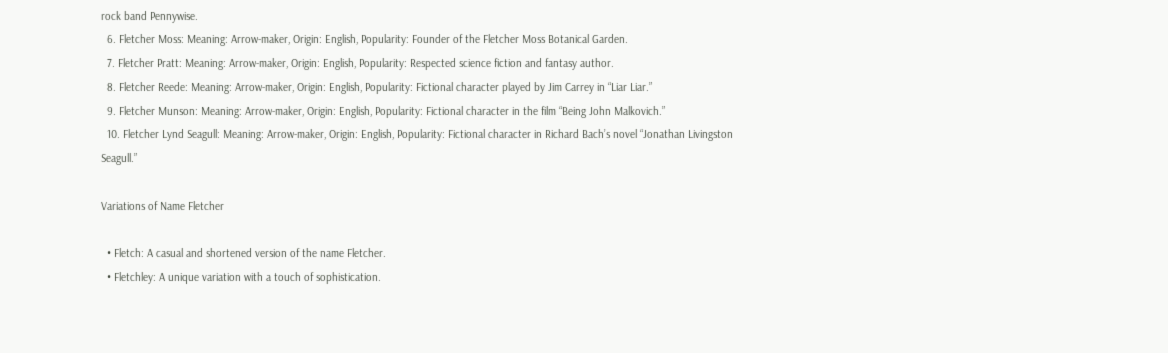rock band Pennywise.
  6. Fletcher Moss: Meaning: Arrow-maker, Origin: English, Popularity: Founder of the Fletcher Moss Botanical Garden.
  7. Fletcher Pratt: Meaning: Arrow-maker, Origin: English, Popularity: Respected science fiction and fantasy author.
  8. Fletcher Reede: Meaning: Arrow-maker, Origin: English, Popularity: Fictional character played by Jim Carrey in “Liar Liar.”
  9. Fletcher Munson: Meaning: Arrow-maker, Origin: English, Popularity: Fictional character in the film “Being John Malkovich.”
  10. Fletcher Lynd Seagull: Meaning: Arrow-maker, Origin: English, Popularity: Fictional character in Richard Bach’s novel “Jonathan Livingston Seagull.”

Variations of Name Fletcher

  • Fletch: A casual and shortened version of the name Fletcher.
  • Fletchley: A unique variation with a touch of sophistication.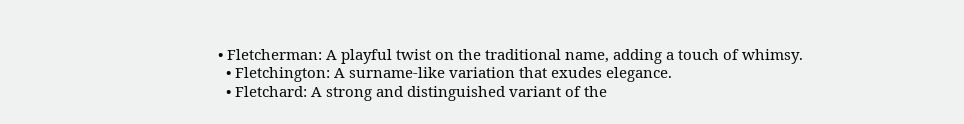• Fletcherman: A playful twist on the traditional name, adding a touch of whimsy.
  • Fletchington: A surname-like variation that exudes elegance.
  • Fletchard: A strong and distinguished variant of the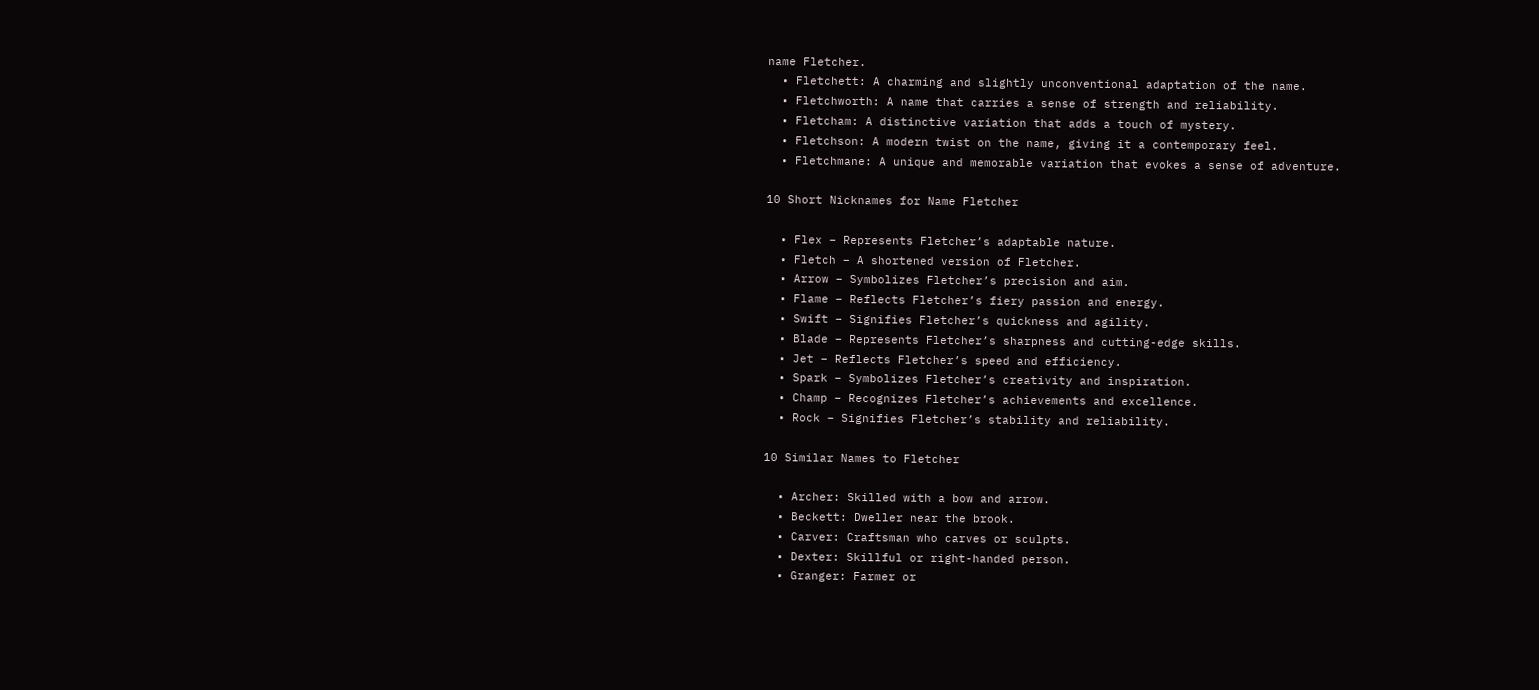name Fletcher.
  • Fletchett: A charming and slightly unconventional adaptation of the name.
  • Fletchworth: A name that carries a sense of strength and reliability.
  • Fletcham: A distinctive variation that adds a touch of mystery.
  • Fletchson: A modern twist on the name, giving it a contemporary feel.
  • Fletchmane: A unique and memorable variation that evokes a sense of adventure.

10 Short Nicknames for Name Fletcher

  • Flex – Represents Fletcher’s adaptable nature.
  • Fletch – A shortened version of Fletcher.
  • Arrow – Symbolizes Fletcher’s precision and aim.
  • Flame – Reflects Fletcher’s fiery passion and energy.
  • Swift – Signifies Fletcher’s quickness and agility.
  • Blade – Represents Fletcher’s sharpness and cutting-edge skills.
  • Jet – Reflects Fletcher’s speed and efficiency.
  • Spark – Symbolizes Fletcher’s creativity and inspiration.
  • Champ – Recognizes Fletcher’s achievements and excellence.
  • Rock – Signifies Fletcher’s stability and reliability.

10 Similar Names to Fletcher

  • Archer: Skilled with a bow and arrow.
  • Beckett: Dweller near the brook.
  • Carver: Craftsman who carves or sculpts.
  • Dexter: Skillful or right-handed person.
  • Granger: Farmer or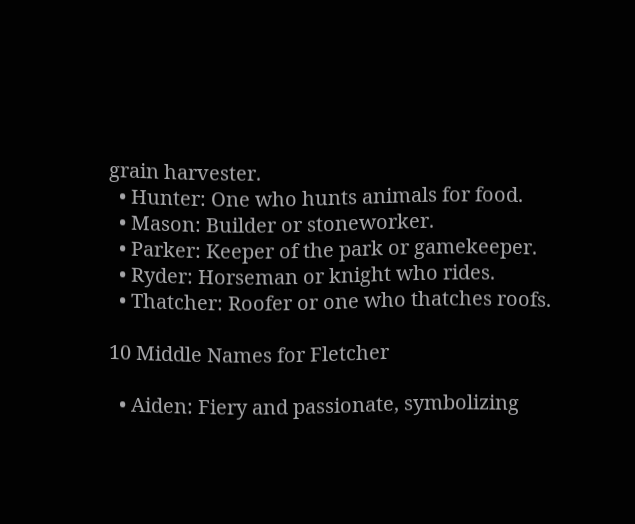grain harvester.
  • Hunter: One who hunts animals for food.
  • Mason: Builder or stoneworker.
  • Parker: Keeper of the park or gamekeeper.
  • Ryder: Horseman or knight who rides.
  • Thatcher: Roofer or one who thatches roofs.

10 Middle Names for Fletcher

  • Aiden: Fiery and passionate, symbolizing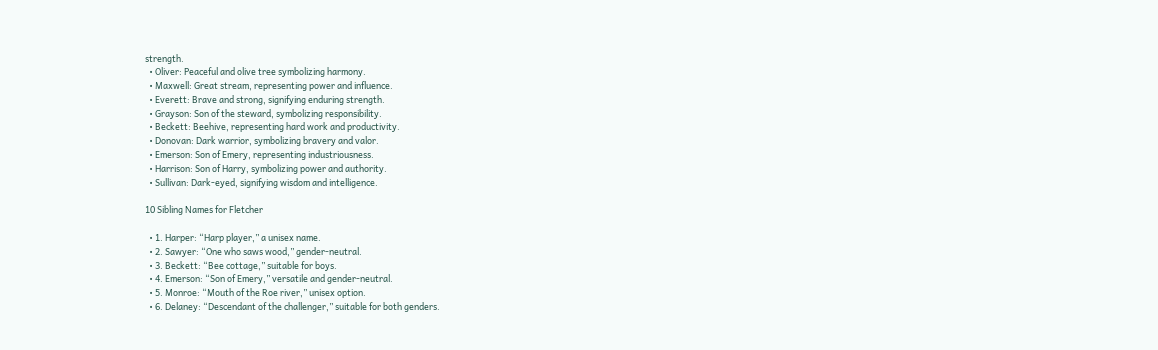strength.
  • Oliver: Peaceful and olive tree symbolizing harmony.
  • Maxwell: Great stream, representing power and influence.
  • Everett: Brave and strong, signifying enduring strength.
  • Grayson: Son of the steward, symbolizing responsibility.
  • Beckett: Beehive, representing hard work and productivity.
  • Donovan: Dark warrior, symbolizing bravery and valor.
  • Emerson: Son of Emery, representing industriousness.
  • Harrison: Son of Harry, symbolizing power and authority.
  • Sullivan: Dark-eyed, signifying wisdom and intelligence.

10 Sibling Names for Fletcher

  • 1. Harper: “Harp player,” a unisex name.
  • 2. Sawyer: “One who saws wood,” gender-neutral.
  • 3. Beckett: “Bee cottage,” suitable for boys.
  • 4. Emerson: “Son of Emery,” versatile and gender-neutral.
  • 5. Monroe: “Mouth of the Roe river,” unisex option.
  • 6. Delaney: “Descendant of the challenger,” suitable for both genders.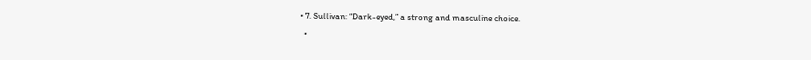• 7. Sullivan: “Dark-eyed,” a strong and masculine choice.
  •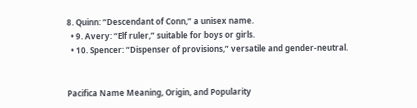8. Quinn: “Descendant of Conn,” a unisex name.
  • 9. Avery: “Elf ruler,” suitable for boys or girls.
  • 10. Spencer: “Dispenser of provisions,” versatile and gender-neutral.


Pacifica Name Meaning, Origin, and Popularity